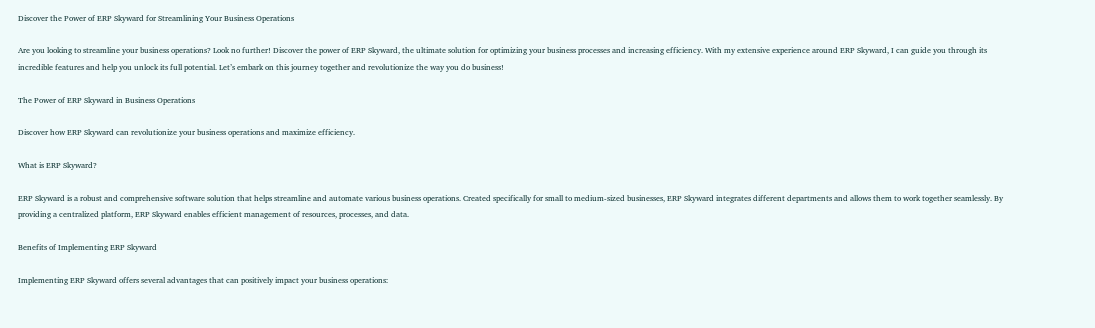Discover the Power of ERP Skyward for Streamlining Your Business Operations

Are you looking to streamline your business operations? Look no further! Discover the power of ERP Skyward, the ultimate solution for optimizing your business processes and increasing efficiency. With my extensive experience around ERP Skyward, I can guide you through its incredible features and help you unlock its full potential. Let’s embark on this journey together and revolutionize the way you do business!

The Power of ERP Skyward in Business Operations

Discover how ERP Skyward can revolutionize your business operations and maximize efficiency.

What is ERP Skyward?

ERP Skyward is a robust and comprehensive software solution that helps streamline and automate various business operations. Created specifically for small to medium-sized businesses, ERP Skyward integrates different departments and allows them to work together seamlessly. By providing a centralized platform, ERP Skyward enables efficient management of resources, processes, and data.

Benefits of Implementing ERP Skyward

Implementing ERP Skyward offers several advantages that can positively impact your business operations: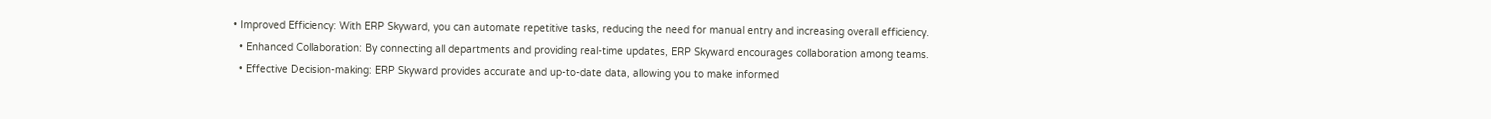• Improved Efficiency: With ERP Skyward, you can automate repetitive tasks, reducing the need for manual entry and increasing overall efficiency.
  • Enhanced Collaboration: By connecting all departments and providing real-time updates, ERP Skyward encourages collaboration among teams.
  • Effective Decision-making: ERP Skyward provides accurate and up-to-date data, allowing you to make informed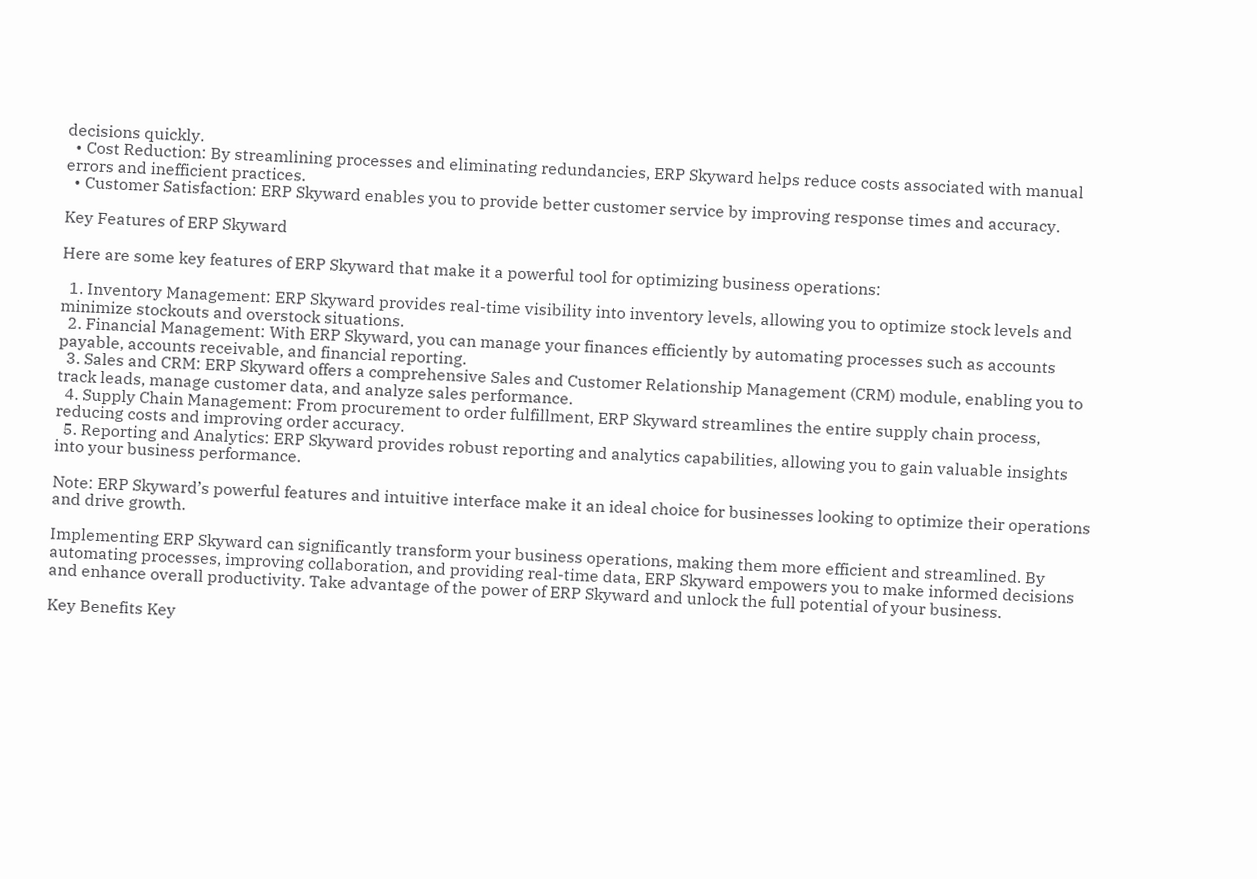decisions quickly.
  • Cost Reduction: By streamlining processes and eliminating redundancies, ERP Skyward helps reduce costs associated with manual errors and inefficient practices.
  • Customer Satisfaction: ERP Skyward enables you to provide better customer service by improving response times and accuracy.

Key Features of ERP Skyward

Here are some key features of ERP Skyward that make it a powerful tool for optimizing business operations:

  1. Inventory Management: ERP Skyward provides real-time visibility into inventory levels, allowing you to optimize stock levels and minimize stockouts and overstock situations.
  2. Financial Management: With ERP Skyward, you can manage your finances efficiently by automating processes such as accounts payable, accounts receivable, and financial reporting.
  3. Sales and CRM: ERP Skyward offers a comprehensive Sales and Customer Relationship Management (CRM) module, enabling you to track leads, manage customer data, and analyze sales performance.
  4. Supply Chain Management: From procurement to order fulfillment, ERP Skyward streamlines the entire supply chain process, reducing costs and improving order accuracy.
  5. Reporting and Analytics: ERP Skyward provides robust reporting and analytics capabilities, allowing you to gain valuable insights into your business performance.

Note: ERP Skyward’s powerful features and intuitive interface make it an ideal choice for businesses looking to optimize their operations and drive growth.

Implementing ERP Skyward can significantly transform your business operations, making them more efficient and streamlined. By automating processes, improving collaboration, and providing real-time data, ERP Skyward empowers you to make informed decisions and enhance overall productivity. Take advantage of the power of ERP Skyward and unlock the full potential of your business.

Key Benefits Key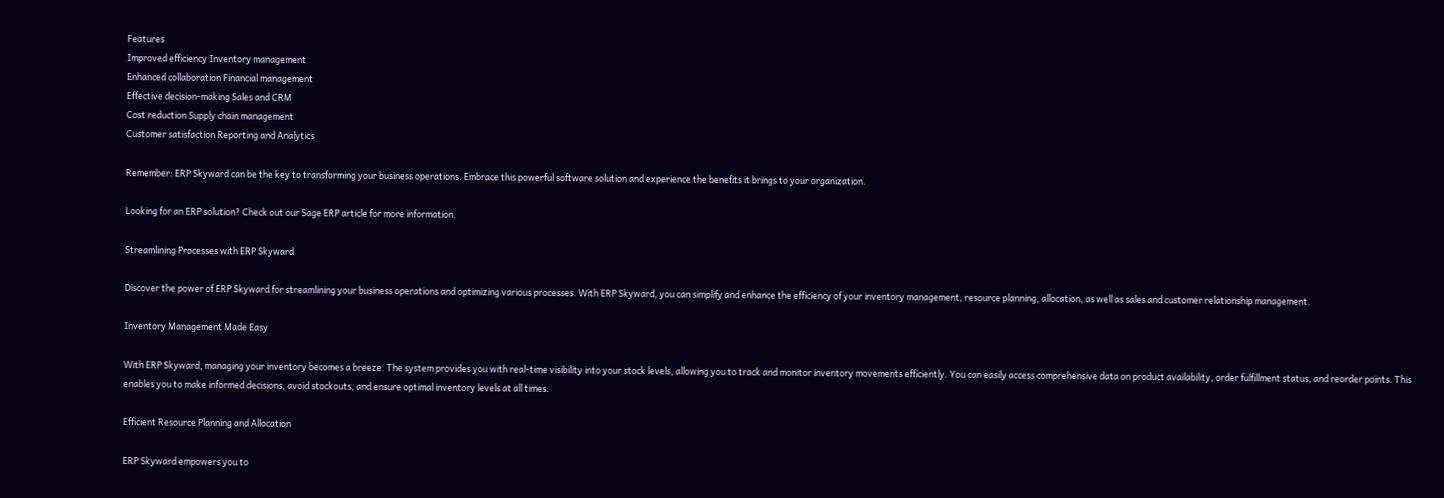Features
Improved efficiency Inventory management
Enhanced collaboration Financial management
Effective decision-making Sales and CRM
Cost reduction Supply chain management
Customer satisfaction Reporting and Analytics

Remember: ERP Skyward can be the key to transforming your business operations. Embrace this powerful software solution and experience the benefits it brings to your organization.

Looking for an ERP solution? Check out our Sage ERP article for more information.

Streamlining Processes with ERP Skyward

Discover the power of ERP Skyward for streamlining your business operations and optimizing various processes. With ERP Skyward, you can simplify and enhance the efficiency of your inventory management, resource planning, allocation, as well as sales and customer relationship management.

Inventory Management Made Easy

With ERP Skyward, managing your inventory becomes a breeze. The system provides you with real-time visibility into your stock levels, allowing you to track and monitor inventory movements efficiently. You can easily access comprehensive data on product availability, order fulfillment status, and reorder points. This enables you to make informed decisions, avoid stockouts, and ensure optimal inventory levels at all times.

Efficient Resource Planning and Allocation

ERP Skyward empowers you to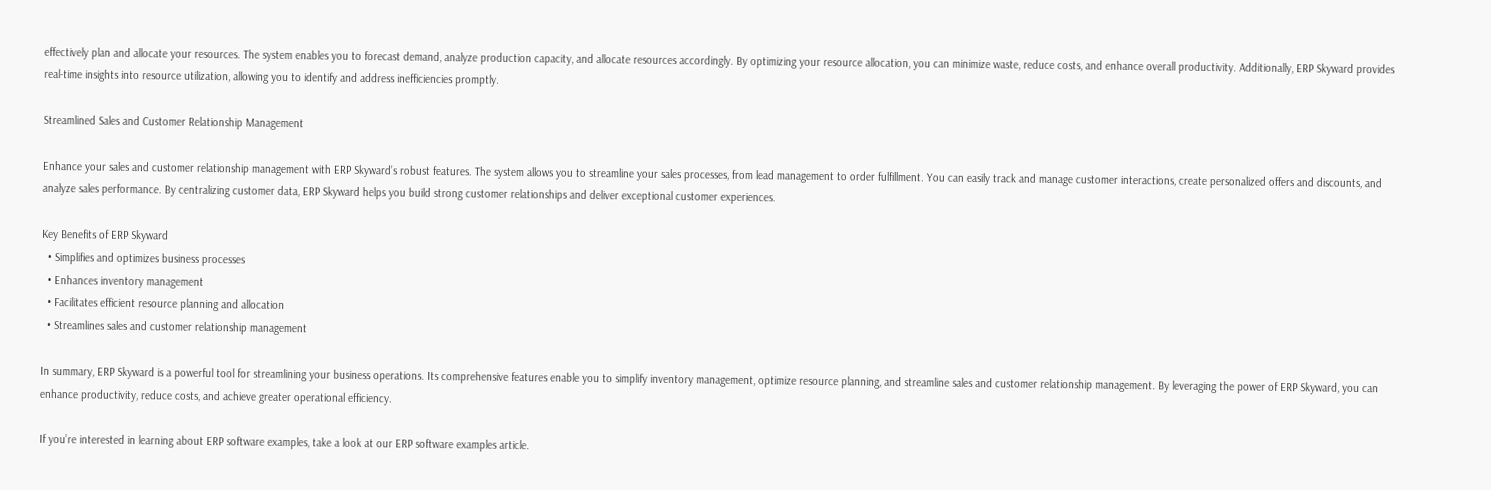effectively plan and allocate your resources. The system enables you to forecast demand, analyze production capacity, and allocate resources accordingly. By optimizing your resource allocation, you can minimize waste, reduce costs, and enhance overall productivity. Additionally, ERP Skyward provides real-time insights into resource utilization, allowing you to identify and address inefficiencies promptly.

Streamlined Sales and Customer Relationship Management

Enhance your sales and customer relationship management with ERP Skyward’s robust features. The system allows you to streamline your sales processes, from lead management to order fulfillment. You can easily track and manage customer interactions, create personalized offers and discounts, and analyze sales performance. By centralizing customer data, ERP Skyward helps you build strong customer relationships and deliver exceptional customer experiences.

Key Benefits of ERP Skyward
  • Simplifies and optimizes business processes
  • Enhances inventory management
  • Facilitates efficient resource planning and allocation
  • Streamlines sales and customer relationship management

In summary, ERP Skyward is a powerful tool for streamlining your business operations. Its comprehensive features enable you to simplify inventory management, optimize resource planning, and streamline sales and customer relationship management. By leveraging the power of ERP Skyward, you can enhance productivity, reduce costs, and achieve greater operational efficiency.

If you’re interested in learning about ERP software examples, take a look at our ERP software examples article.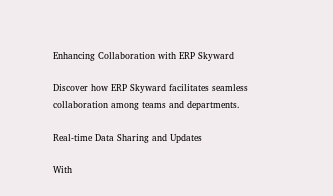Enhancing Collaboration with ERP Skyward

Discover how ERP Skyward facilitates seamless collaboration among teams and departments.

Real-time Data Sharing and Updates

With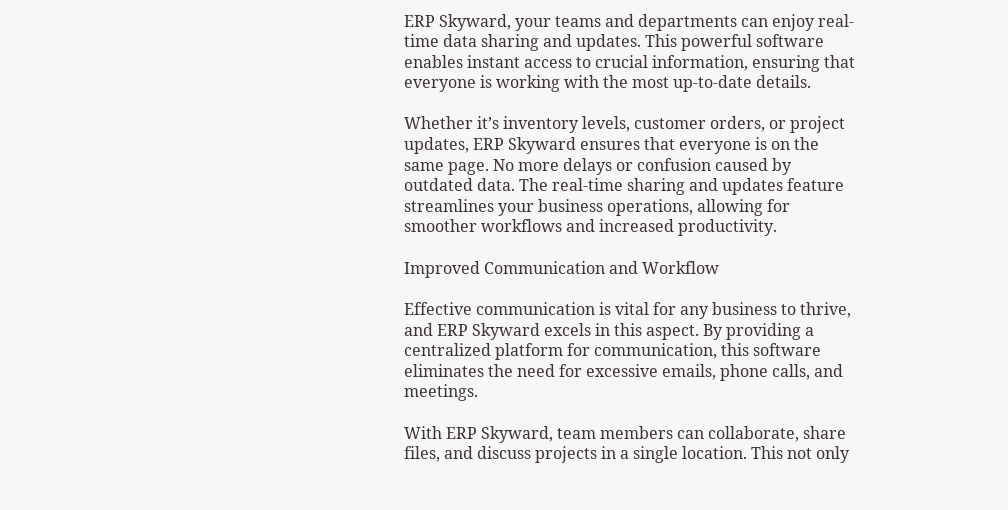ERP Skyward, your teams and departments can enjoy real-time data sharing and updates. This powerful software enables instant access to crucial information, ensuring that everyone is working with the most up-to-date details.

Whether it’s inventory levels, customer orders, or project updates, ERP Skyward ensures that everyone is on the same page. No more delays or confusion caused by outdated data. The real-time sharing and updates feature streamlines your business operations, allowing for smoother workflows and increased productivity.

Improved Communication and Workflow

Effective communication is vital for any business to thrive, and ERP Skyward excels in this aspect. By providing a centralized platform for communication, this software eliminates the need for excessive emails, phone calls, and meetings.

With ERP Skyward, team members can collaborate, share files, and discuss projects in a single location. This not only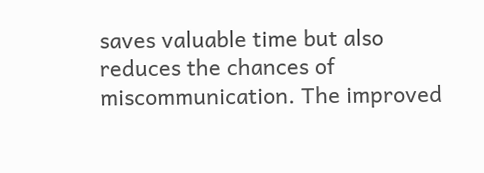saves valuable time but also reduces the chances of miscommunication. The improved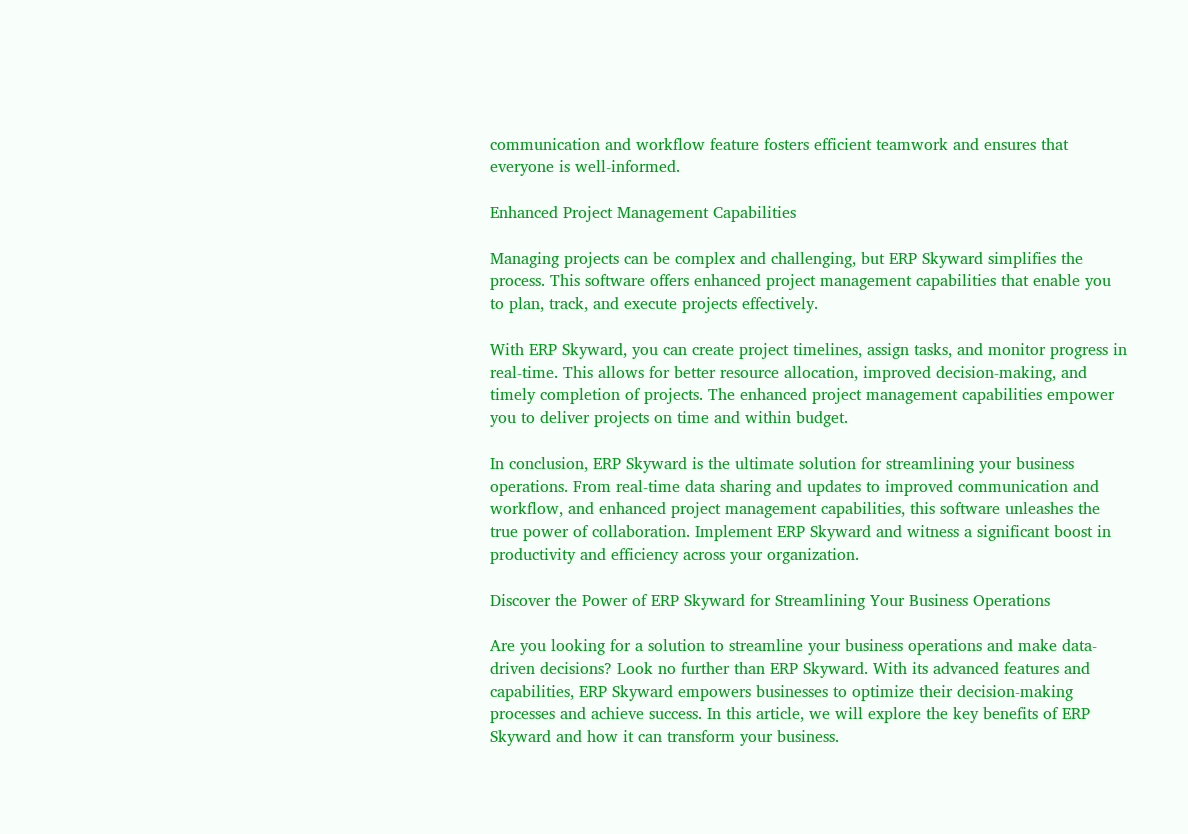communication and workflow feature fosters efficient teamwork and ensures that everyone is well-informed.

Enhanced Project Management Capabilities

Managing projects can be complex and challenging, but ERP Skyward simplifies the process. This software offers enhanced project management capabilities that enable you to plan, track, and execute projects effectively.

With ERP Skyward, you can create project timelines, assign tasks, and monitor progress in real-time. This allows for better resource allocation, improved decision-making, and timely completion of projects. The enhanced project management capabilities empower you to deliver projects on time and within budget.

In conclusion, ERP Skyward is the ultimate solution for streamlining your business operations. From real-time data sharing and updates to improved communication and workflow, and enhanced project management capabilities, this software unleashes the true power of collaboration. Implement ERP Skyward and witness a significant boost in productivity and efficiency across your organization.

Discover the Power of ERP Skyward for Streamlining Your Business Operations

Are you looking for a solution to streamline your business operations and make data-driven decisions? Look no further than ERP Skyward. With its advanced features and capabilities, ERP Skyward empowers businesses to optimize their decision-making processes and achieve success. In this article, we will explore the key benefits of ERP Skyward and how it can transform your business.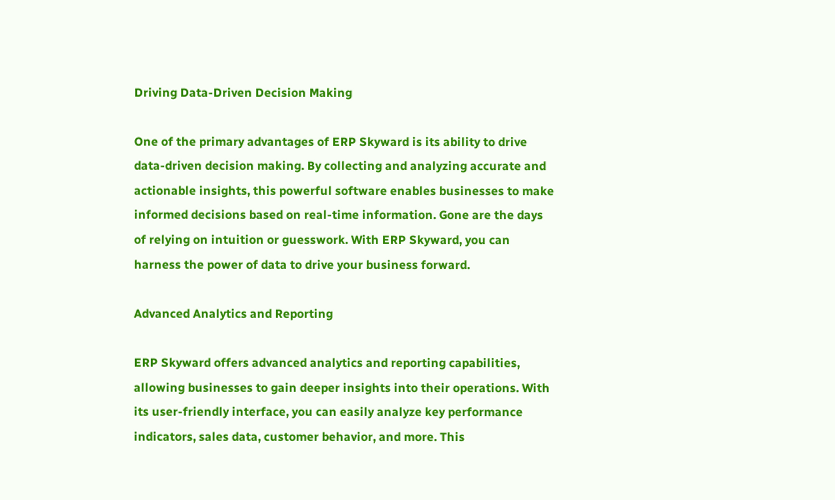Driving Data-Driven Decision Making

One of the primary advantages of ERP Skyward is its ability to drive data-driven decision making. By collecting and analyzing accurate and actionable insights, this powerful software enables businesses to make informed decisions based on real-time information. Gone are the days of relying on intuition or guesswork. With ERP Skyward, you can harness the power of data to drive your business forward.

Advanced Analytics and Reporting

ERP Skyward offers advanced analytics and reporting capabilities, allowing businesses to gain deeper insights into their operations. With its user-friendly interface, you can easily analyze key performance indicators, sales data, customer behavior, and more. This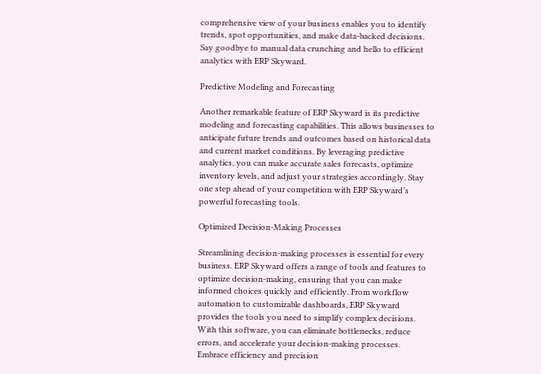comprehensive view of your business enables you to identify trends, spot opportunities, and make data-backed decisions. Say goodbye to manual data crunching and hello to efficient analytics with ERP Skyward.

Predictive Modeling and Forecasting

Another remarkable feature of ERP Skyward is its predictive modeling and forecasting capabilities. This allows businesses to anticipate future trends and outcomes based on historical data and current market conditions. By leveraging predictive analytics, you can make accurate sales forecasts, optimize inventory levels, and adjust your strategies accordingly. Stay one step ahead of your competition with ERP Skyward’s powerful forecasting tools.

Optimized Decision-Making Processes

Streamlining decision-making processes is essential for every business. ERP Skyward offers a range of tools and features to optimize decision-making, ensuring that you can make informed choices quickly and efficiently. From workflow automation to customizable dashboards, ERP Skyward provides the tools you need to simplify complex decisions. With this software, you can eliminate bottlenecks, reduce errors, and accelerate your decision-making processes. Embrace efficiency and precision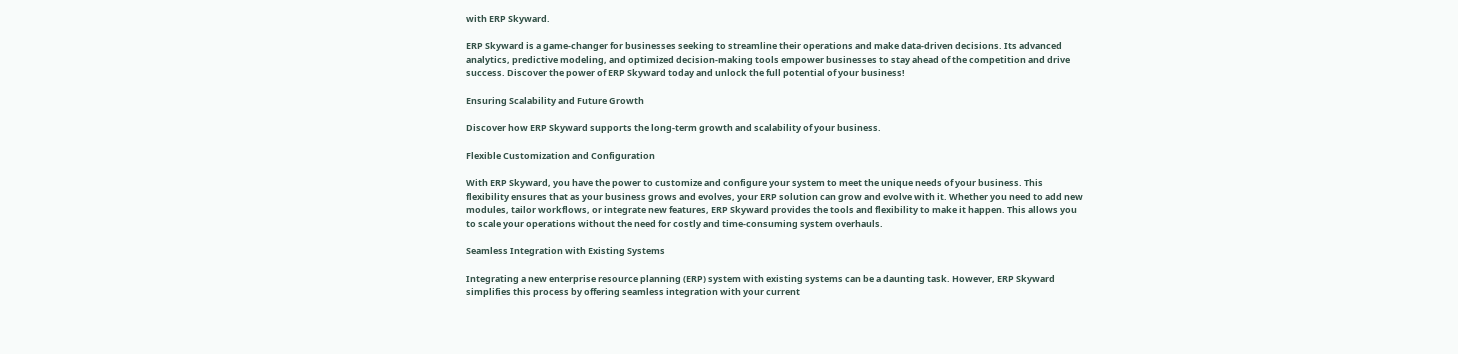with ERP Skyward.

ERP Skyward is a game-changer for businesses seeking to streamline their operations and make data-driven decisions. Its advanced analytics, predictive modeling, and optimized decision-making tools empower businesses to stay ahead of the competition and drive success. Discover the power of ERP Skyward today and unlock the full potential of your business!

Ensuring Scalability and Future Growth

Discover how ERP Skyward supports the long-term growth and scalability of your business.

Flexible Customization and Configuration

With ERP Skyward, you have the power to customize and configure your system to meet the unique needs of your business. This flexibility ensures that as your business grows and evolves, your ERP solution can grow and evolve with it. Whether you need to add new modules, tailor workflows, or integrate new features, ERP Skyward provides the tools and flexibility to make it happen. This allows you to scale your operations without the need for costly and time-consuming system overhauls.

Seamless Integration with Existing Systems

Integrating a new enterprise resource planning (ERP) system with existing systems can be a daunting task. However, ERP Skyward simplifies this process by offering seamless integration with your current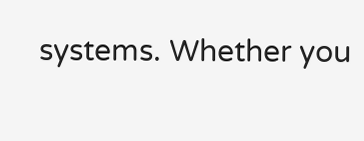systems. Whether you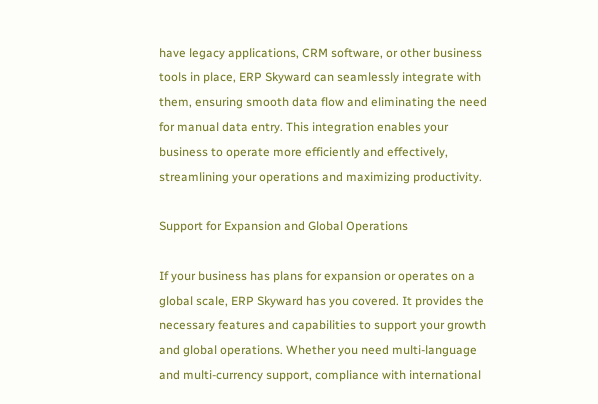have legacy applications, CRM software, or other business tools in place, ERP Skyward can seamlessly integrate with them, ensuring smooth data flow and eliminating the need for manual data entry. This integration enables your business to operate more efficiently and effectively, streamlining your operations and maximizing productivity.

Support for Expansion and Global Operations

If your business has plans for expansion or operates on a global scale, ERP Skyward has you covered. It provides the necessary features and capabilities to support your growth and global operations. Whether you need multi-language and multi-currency support, compliance with international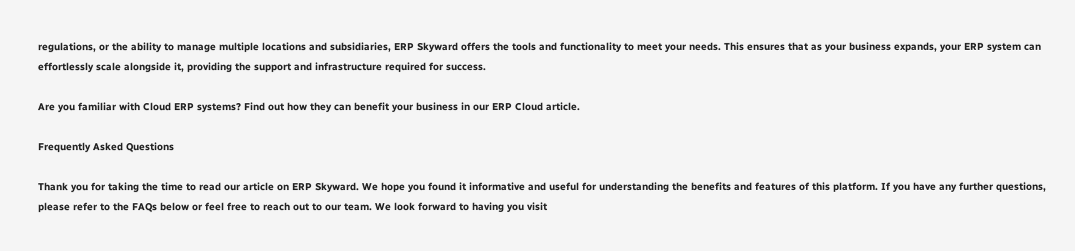regulations, or the ability to manage multiple locations and subsidiaries, ERP Skyward offers the tools and functionality to meet your needs. This ensures that as your business expands, your ERP system can effortlessly scale alongside it, providing the support and infrastructure required for success.

Are you familiar with Cloud ERP systems? Find out how they can benefit your business in our ERP Cloud article.

Frequently Asked Questions

Thank you for taking the time to read our article on ERP Skyward. We hope you found it informative and useful for understanding the benefits and features of this platform. If you have any further questions, please refer to the FAQs below or feel free to reach out to our team. We look forward to having you visit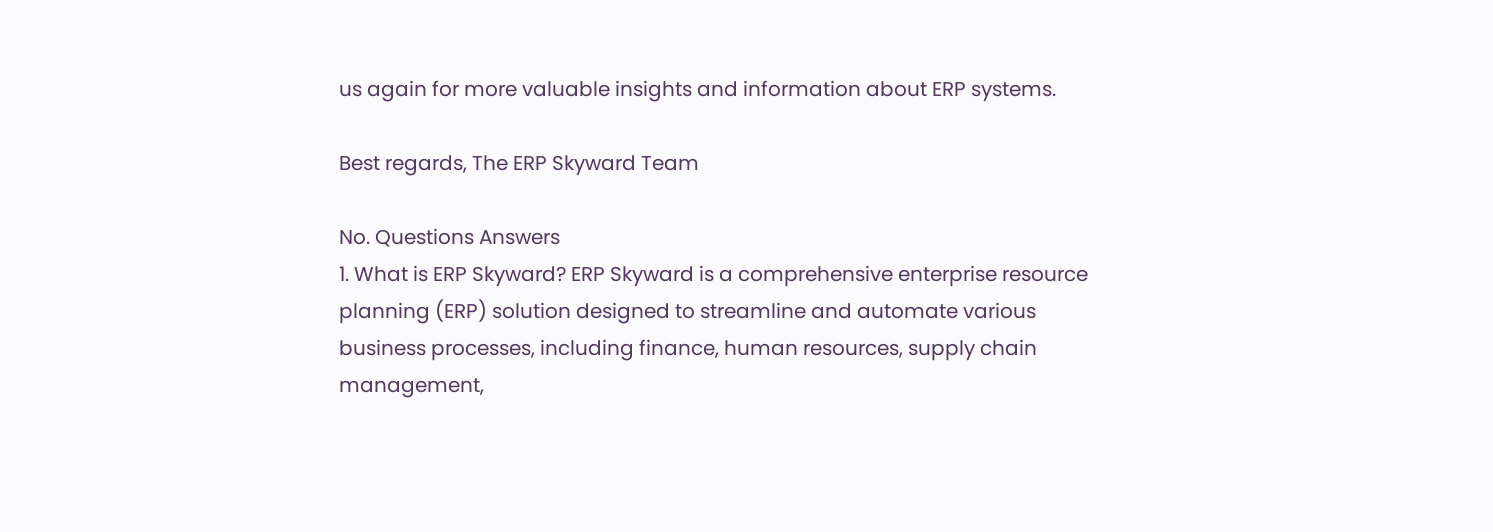us again for more valuable insights and information about ERP systems.

Best regards, The ERP Skyward Team

No. Questions Answers
1. What is ERP Skyward? ERP Skyward is a comprehensive enterprise resource planning (ERP) solution designed to streamline and automate various business processes, including finance, human resources, supply chain management,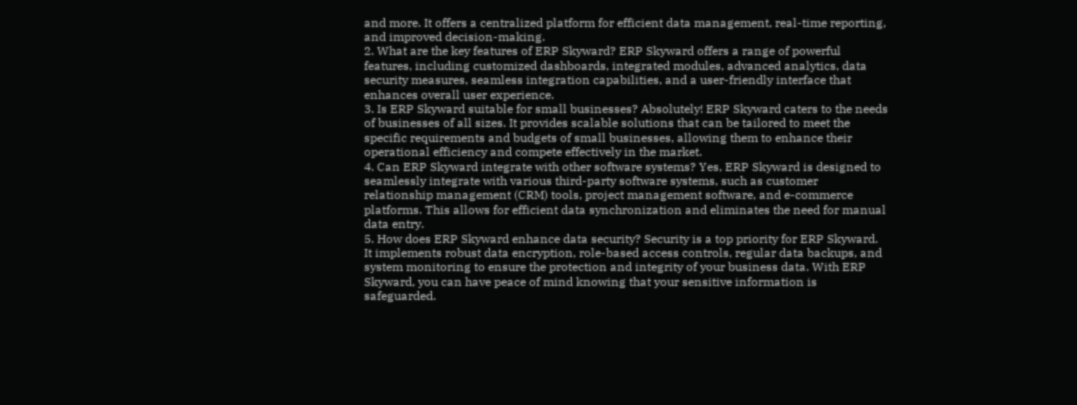and more. It offers a centralized platform for efficient data management, real-time reporting, and improved decision-making.
2. What are the key features of ERP Skyward? ERP Skyward offers a range of powerful features, including customized dashboards, integrated modules, advanced analytics, data security measures, seamless integration capabilities, and a user-friendly interface that enhances overall user experience.
3. Is ERP Skyward suitable for small businesses? Absolutely! ERP Skyward caters to the needs of businesses of all sizes. It provides scalable solutions that can be tailored to meet the specific requirements and budgets of small businesses, allowing them to enhance their operational efficiency and compete effectively in the market.
4. Can ERP Skyward integrate with other software systems? Yes, ERP Skyward is designed to seamlessly integrate with various third-party software systems, such as customer relationship management (CRM) tools, project management software, and e-commerce platforms. This allows for efficient data synchronization and eliminates the need for manual data entry.
5. How does ERP Skyward enhance data security? Security is a top priority for ERP Skyward. It implements robust data encryption, role-based access controls, regular data backups, and system monitoring to ensure the protection and integrity of your business data. With ERP Skyward, you can have peace of mind knowing that your sensitive information is safeguarded.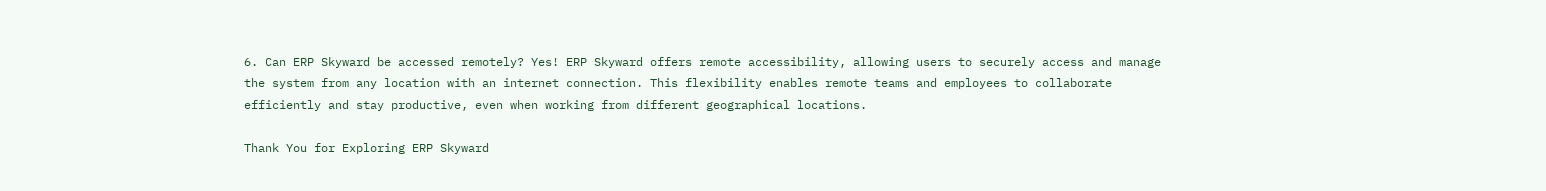6. Can ERP Skyward be accessed remotely? Yes! ERP Skyward offers remote accessibility, allowing users to securely access and manage the system from any location with an internet connection. This flexibility enables remote teams and employees to collaborate efficiently and stay productive, even when working from different geographical locations.

Thank You for Exploring ERP Skyward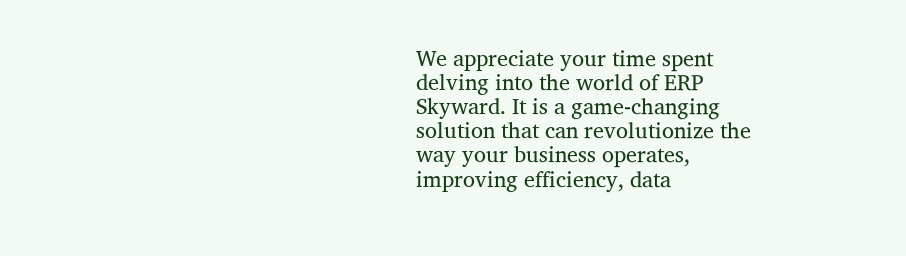We appreciate your time spent delving into the world of ERP Skyward. It is a game-changing solution that can revolutionize the way your business operates, improving efficiency, data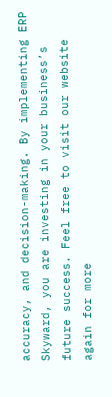accuracy, and decision-making. By implementing ERP Skyward, you are investing in your business’s future success. Feel free to visit our website again for more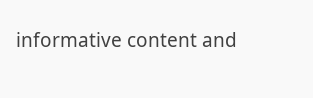informative content and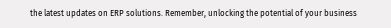the latest updates on ERP solutions. Remember, unlocking the potential of your business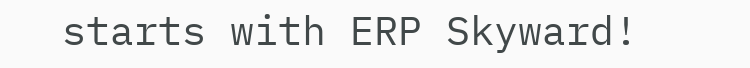starts with ERP Skyward!